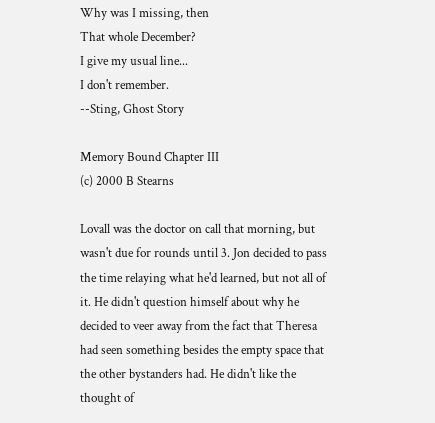Why was I missing, then
That whole December?
I give my usual line...
I don't remember.
--Sting, Ghost Story

Memory Bound Chapter III
(c) 2000 B Stearns

Lovall was the doctor on call that morning, but wasn't due for rounds until 3. Jon decided to pass the time relaying what he'd learned, but not all of it. He didn't question himself about why he decided to veer away from the fact that Theresa had seen something besides the empty space that the other bystanders had. He didn't like the thought of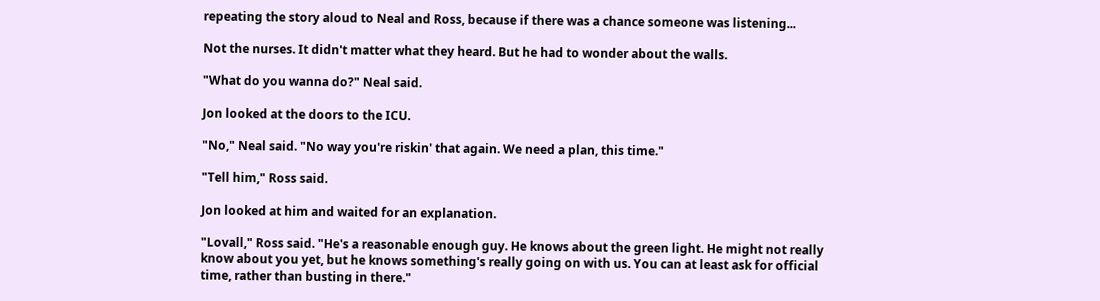repeating the story aloud to Neal and Ross, because if there was a chance someone was listening...

Not the nurses. It didn't matter what they heard. But he had to wonder about the walls.

"What do you wanna do?" Neal said.

Jon looked at the doors to the ICU.

"No," Neal said. "No way you're riskin' that again. We need a plan, this time."

"Tell him," Ross said.

Jon looked at him and waited for an explanation.

"Lovall," Ross said. "He's a reasonable enough guy. He knows about the green light. He might not really know about you yet, but he knows something's really going on with us. You can at least ask for official time, rather than busting in there."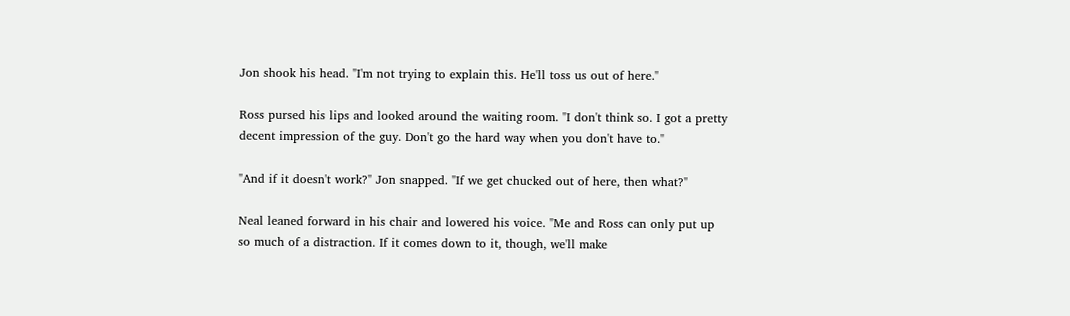Jon shook his head. "I'm not trying to explain this. He'll toss us out of here."

Ross pursed his lips and looked around the waiting room. "I don't think so. I got a pretty decent impression of the guy. Don't go the hard way when you don't have to."

"And if it doesn't work?" Jon snapped. "If we get chucked out of here, then what?"

Neal leaned forward in his chair and lowered his voice. "Me and Ross can only put up so much of a distraction. If it comes down to it, though, we'll make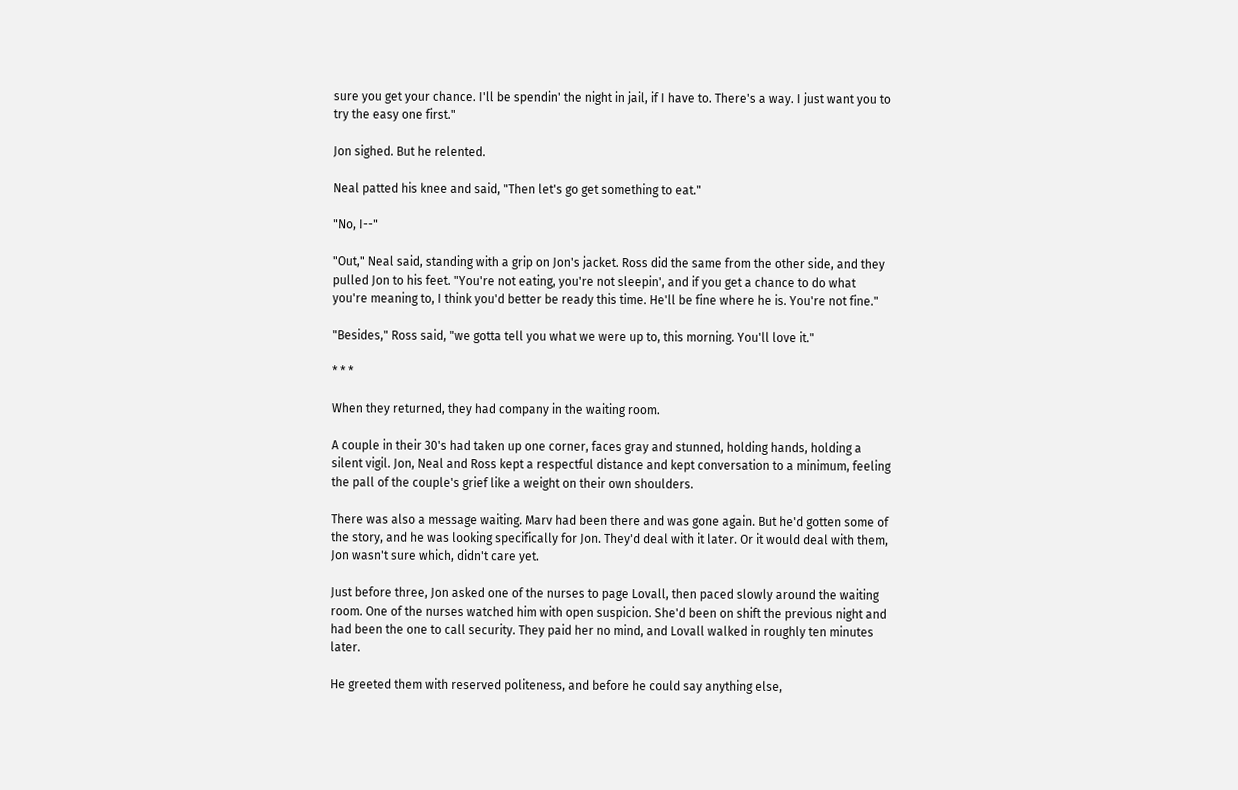sure you get your chance. I'll be spendin' the night in jail, if I have to. There's a way. I just want you to try the easy one first."

Jon sighed. But he relented.

Neal patted his knee and said, "Then let's go get something to eat."

"No, I--"

"Out," Neal said, standing with a grip on Jon's jacket. Ross did the same from the other side, and they pulled Jon to his feet. "You're not eating, you're not sleepin', and if you get a chance to do what you're meaning to, I think you'd better be ready this time. He'll be fine where he is. You're not fine."

"Besides," Ross said, "we gotta tell you what we were up to, this morning. You'll love it."

* * *

When they returned, they had company in the waiting room.

A couple in their 30's had taken up one corner, faces gray and stunned, holding hands, holding a silent vigil. Jon, Neal and Ross kept a respectful distance and kept conversation to a minimum, feeling the pall of the couple's grief like a weight on their own shoulders.

There was also a message waiting. Marv had been there and was gone again. But he'd gotten some of the story, and he was looking specifically for Jon. They'd deal with it later. Or it would deal with them, Jon wasn't sure which, didn't care yet.

Just before three, Jon asked one of the nurses to page Lovall, then paced slowly around the waiting room. One of the nurses watched him with open suspicion. She'd been on shift the previous night and had been the one to call security. They paid her no mind, and Lovall walked in roughly ten minutes later.

He greeted them with reserved politeness, and before he could say anything else,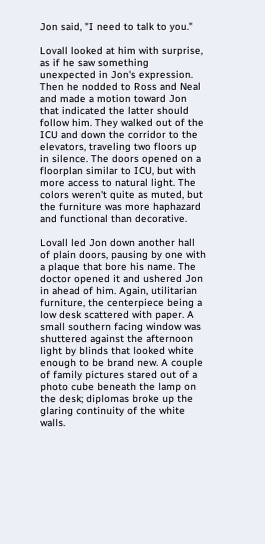Jon said, "I need to talk to you."

Lovall looked at him with surprise, as if he saw something unexpected in Jon's expression. Then he nodded to Ross and Neal and made a motion toward Jon that indicated the latter should follow him. They walked out of the ICU and down the corridor to the elevators, traveling two floors up in silence. The doors opened on a floorplan similar to ICU, but with more access to natural light. The colors weren't quite as muted, but the furniture was more haphazard and functional than decorative.

Lovall led Jon down another hall of plain doors, pausing by one with a plaque that bore his name. The doctor opened it and ushered Jon in ahead of him. Again, utilitarian furniture, the centerpiece being a low desk scattered with paper. A small southern facing window was shuttered against the afternoon light by blinds that looked white enough to be brand new. A couple of family pictures stared out of a photo cube beneath the lamp on the desk; diplomas broke up the glaring continuity of the white walls.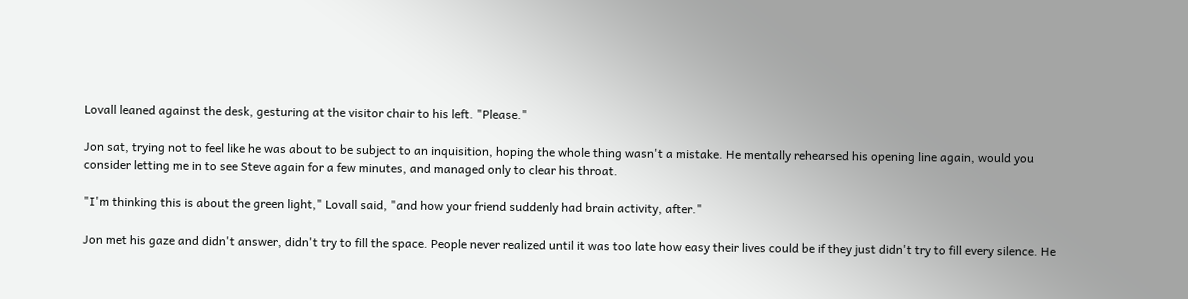Lovall leaned against the desk, gesturing at the visitor chair to his left. "Please."

Jon sat, trying not to feel like he was about to be subject to an inquisition, hoping the whole thing wasn't a mistake. He mentally rehearsed his opening line again, would you consider letting me in to see Steve again for a few minutes, and managed only to clear his throat.

"I'm thinking this is about the green light," Lovall said, "and how your friend suddenly had brain activity, after."

Jon met his gaze and didn't answer, didn't try to fill the space. People never realized until it was too late how easy their lives could be if they just didn't try to fill every silence. He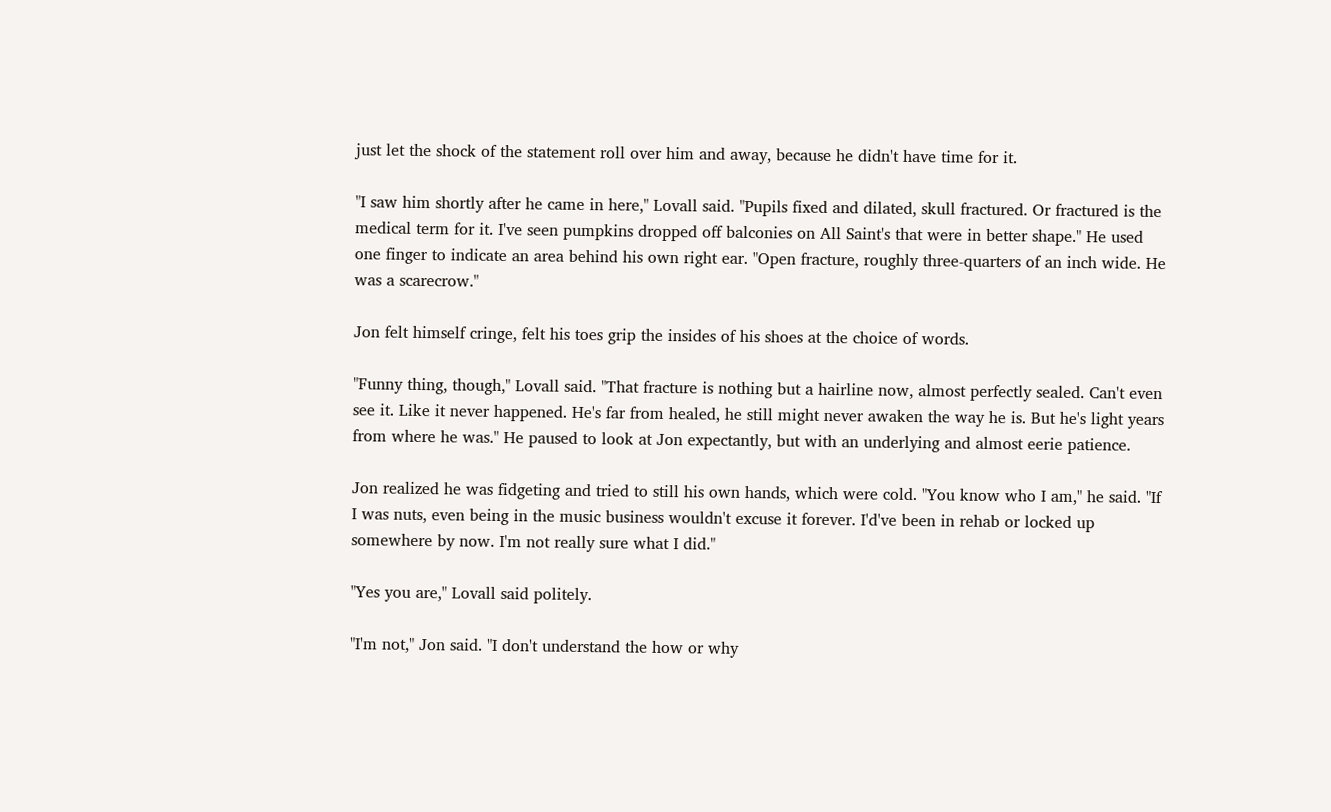just let the shock of the statement roll over him and away, because he didn't have time for it.

"I saw him shortly after he came in here," Lovall said. "Pupils fixed and dilated, skull fractured. Or fractured is the medical term for it. I've seen pumpkins dropped off balconies on All Saint's that were in better shape." He used one finger to indicate an area behind his own right ear. "Open fracture, roughly three-quarters of an inch wide. He was a scarecrow."

Jon felt himself cringe, felt his toes grip the insides of his shoes at the choice of words.

"Funny thing, though," Lovall said. "That fracture is nothing but a hairline now, almost perfectly sealed. Can't even see it. Like it never happened. He's far from healed, he still might never awaken the way he is. But he's light years from where he was." He paused to look at Jon expectantly, but with an underlying and almost eerie patience.

Jon realized he was fidgeting and tried to still his own hands, which were cold. "You know who I am," he said. "If I was nuts, even being in the music business wouldn't excuse it forever. I'd've been in rehab or locked up somewhere by now. I'm not really sure what I did."

"Yes you are," Lovall said politely.

"I'm not," Jon said. "I don't understand the how or why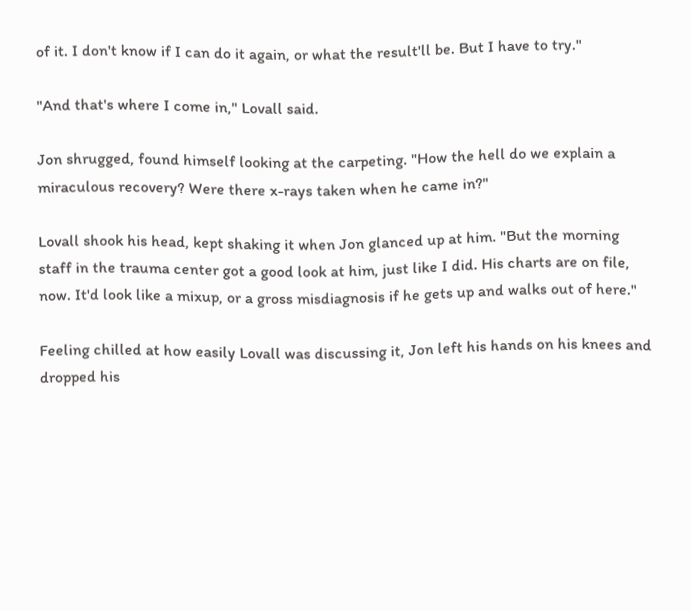of it. I don't know if I can do it again, or what the result'll be. But I have to try."

"And that's where I come in," Lovall said.

Jon shrugged, found himself looking at the carpeting. "How the hell do we explain a miraculous recovery? Were there x-rays taken when he came in?"

Lovall shook his head, kept shaking it when Jon glanced up at him. "But the morning staff in the trauma center got a good look at him, just like I did. His charts are on file, now. It'd look like a mixup, or a gross misdiagnosis if he gets up and walks out of here."

Feeling chilled at how easily Lovall was discussing it, Jon left his hands on his knees and dropped his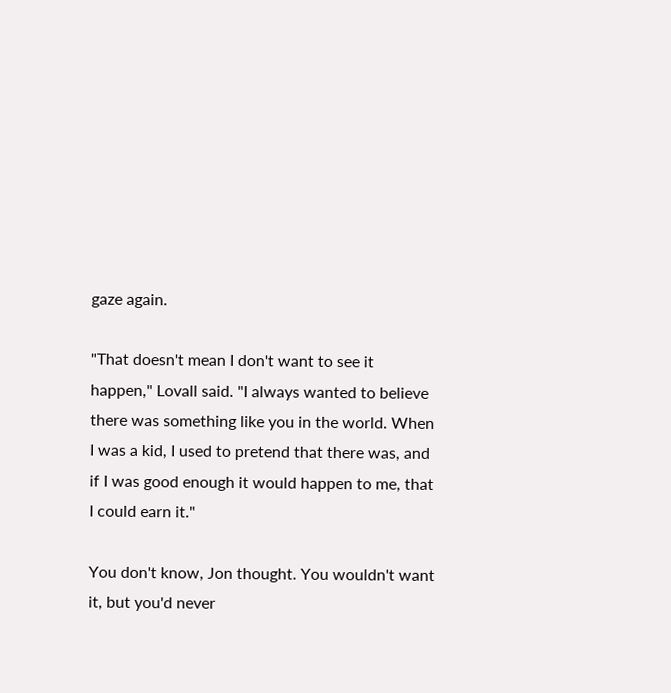gaze again.

"That doesn't mean I don't want to see it happen," Lovall said. "I always wanted to believe there was something like you in the world. When I was a kid, I used to pretend that there was, and if I was good enough it would happen to me, that I could earn it."

You don't know, Jon thought. You wouldn't want it, but you'd never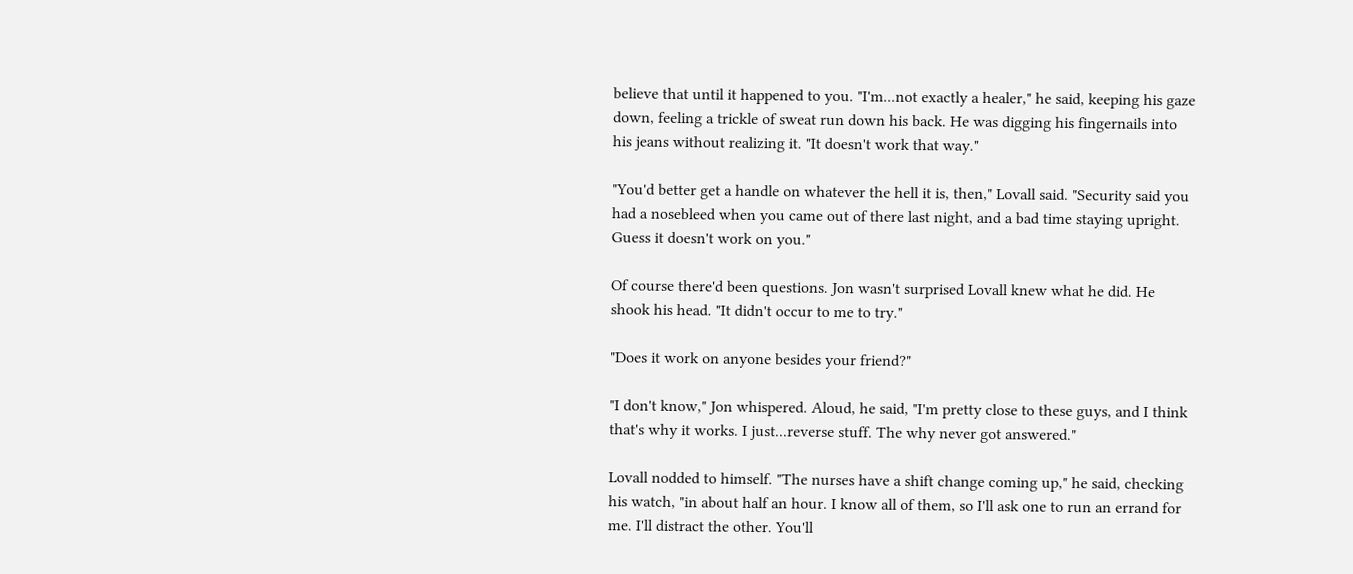believe that until it happened to you. "I'm...not exactly a healer," he said, keeping his gaze down, feeling a trickle of sweat run down his back. He was digging his fingernails into his jeans without realizing it. "It doesn't work that way."

"You'd better get a handle on whatever the hell it is, then," Lovall said. "Security said you had a nosebleed when you came out of there last night, and a bad time staying upright. Guess it doesn't work on you."

Of course there'd been questions. Jon wasn't surprised Lovall knew what he did. He shook his head. "It didn't occur to me to try."

"Does it work on anyone besides your friend?"

"I don't know," Jon whispered. Aloud, he said, "I'm pretty close to these guys, and I think that's why it works. I just...reverse stuff. The why never got answered."

Lovall nodded to himself. "The nurses have a shift change coming up," he said, checking his watch, "in about half an hour. I know all of them, so I'll ask one to run an errand for me. I'll distract the other. You'll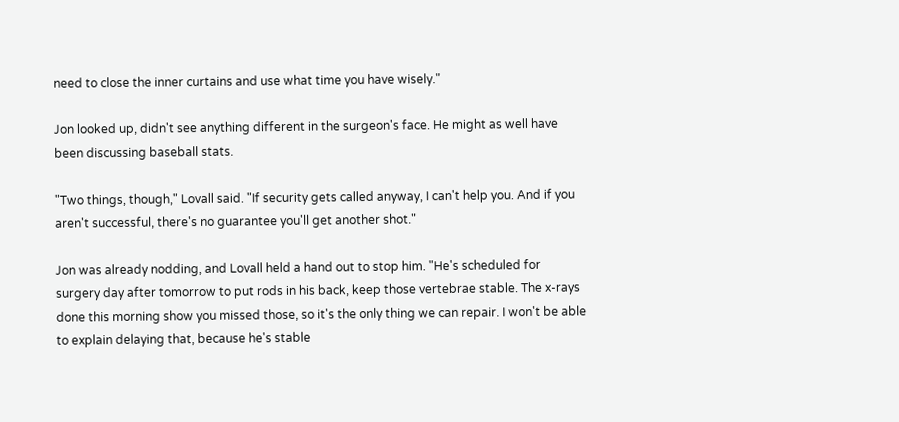need to close the inner curtains and use what time you have wisely."

Jon looked up, didn't see anything different in the surgeon's face. He might as well have been discussing baseball stats.

"Two things, though," Lovall said. "If security gets called anyway, I can't help you. And if you aren't successful, there's no guarantee you'll get another shot."

Jon was already nodding, and Lovall held a hand out to stop him. "He's scheduled for surgery day after tomorrow to put rods in his back, keep those vertebrae stable. The x-rays done this morning show you missed those, so it's the only thing we can repair. I won't be able to explain delaying that, because he's stable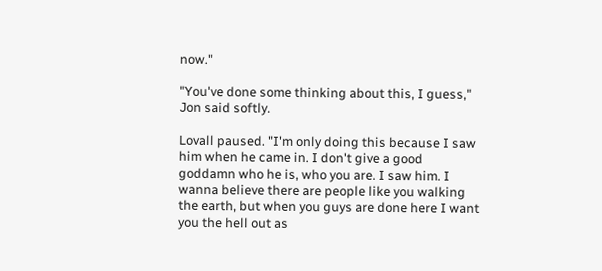now."

"You've done some thinking about this, I guess," Jon said softly.

Lovall paused. "I'm only doing this because I saw him when he came in. I don't give a good goddamn who he is, who you are. I saw him. I wanna believe there are people like you walking the earth, but when you guys are done here I want you the hell out as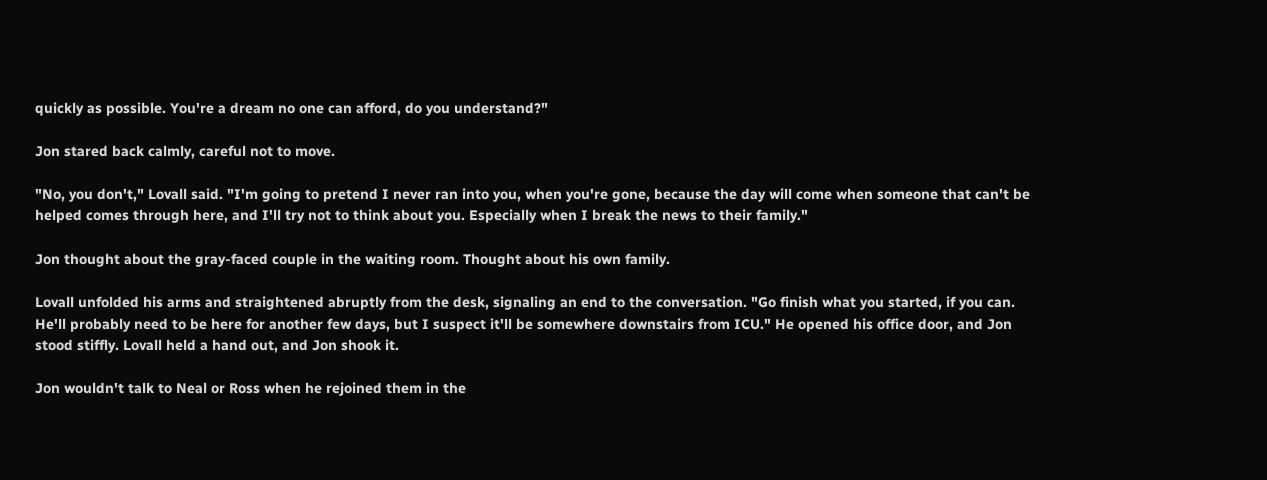quickly as possible. You're a dream no one can afford, do you understand?"

Jon stared back calmly, careful not to move.

"No, you don't," Lovall said. "I'm going to pretend I never ran into you, when you're gone, because the day will come when someone that can't be helped comes through here, and I'll try not to think about you. Especially when I break the news to their family."

Jon thought about the gray-faced couple in the waiting room. Thought about his own family.

Lovall unfolded his arms and straightened abruptly from the desk, signaling an end to the conversation. "Go finish what you started, if you can. He'll probably need to be here for another few days, but I suspect it'll be somewhere downstairs from ICU." He opened his office door, and Jon stood stiffly. Lovall held a hand out, and Jon shook it.

Jon wouldn't talk to Neal or Ross when he rejoined them in the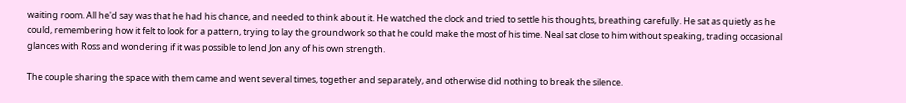waiting room. All he'd say was that he had his chance, and needed to think about it. He watched the clock and tried to settle his thoughts, breathing carefully. He sat as quietly as he could, remembering how it felt to look for a pattern, trying to lay the groundwork so that he could make the most of his time. Neal sat close to him without speaking, trading occasional glances with Ross and wondering if it was possible to lend Jon any of his own strength.

The couple sharing the space with them came and went several times, together and separately, and otherwise did nothing to break the silence.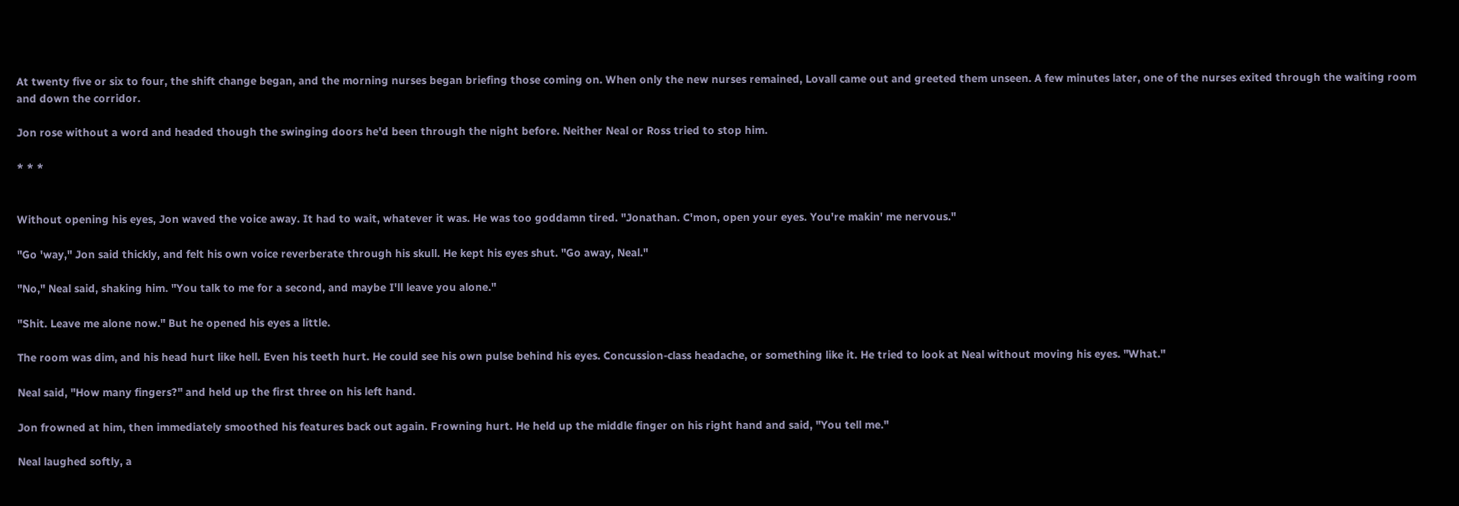At twenty five or six to four, the shift change began, and the morning nurses began briefing those coming on. When only the new nurses remained, Lovall came out and greeted them unseen. A few minutes later, one of the nurses exited through the waiting room and down the corridor.

Jon rose without a word and headed though the swinging doors he'd been through the night before. Neither Neal or Ross tried to stop him.

* * *


Without opening his eyes, Jon waved the voice away. It had to wait, whatever it was. He was too goddamn tired. "Jonathan. C'mon, open your eyes. You're makin' me nervous."

"Go 'way," Jon said thickly, and felt his own voice reverberate through his skull. He kept his eyes shut. "Go away, Neal."

"No," Neal said, shaking him. "You talk to me for a second, and maybe I'll leave you alone."

"Shit. Leave me alone now." But he opened his eyes a little.

The room was dim, and his head hurt like hell. Even his teeth hurt. He could see his own pulse behind his eyes. Concussion-class headache, or something like it. He tried to look at Neal without moving his eyes. "What."

Neal said, "How many fingers?" and held up the first three on his left hand.

Jon frowned at him, then immediately smoothed his features back out again. Frowning hurt. He held up the middle finger on his right hand and said, "You tell me."

Neal laughed softly, a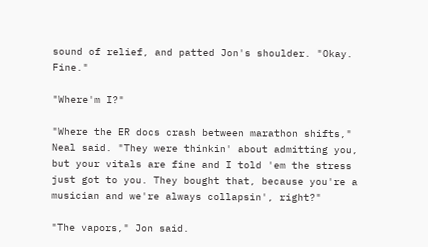sound of relief, and patted Jon's shoulder. "Okay. Fine."

"Where'm I?"

"Where the ER docs crash between marathon shifts," Neal said. "They were thinkin' about admitting you, but your vitals are fine and I told 'em the stress just got to you. They bought that, because you're a musician and we're always collapsin', right?"

"The vapors," Jon said.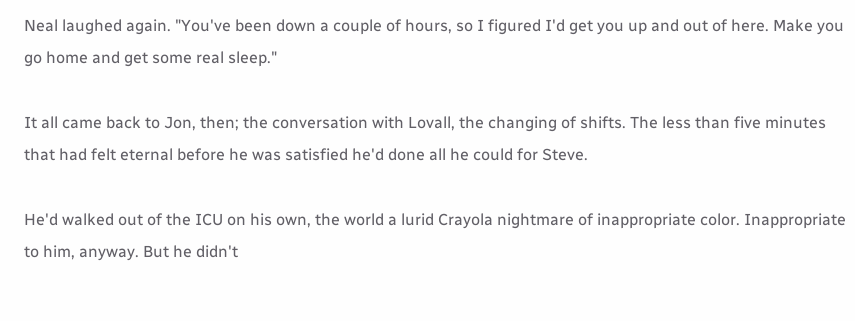Neal laughed again. "You've been down a couple of hours, so I figured I'd get you up and out of here. Make you go home and get some real sleep."

It all came back to Jon, then; the conversation with Lovall, the changing of shifts. The less than five minutes that had felt eternal before he was satisfied he'd done all he could for Steve.

He'd walked out of the ICU on his own, the world a lurid Crayola nightmare of inappropriate color. Inappropriate to him, anyway. But he didn't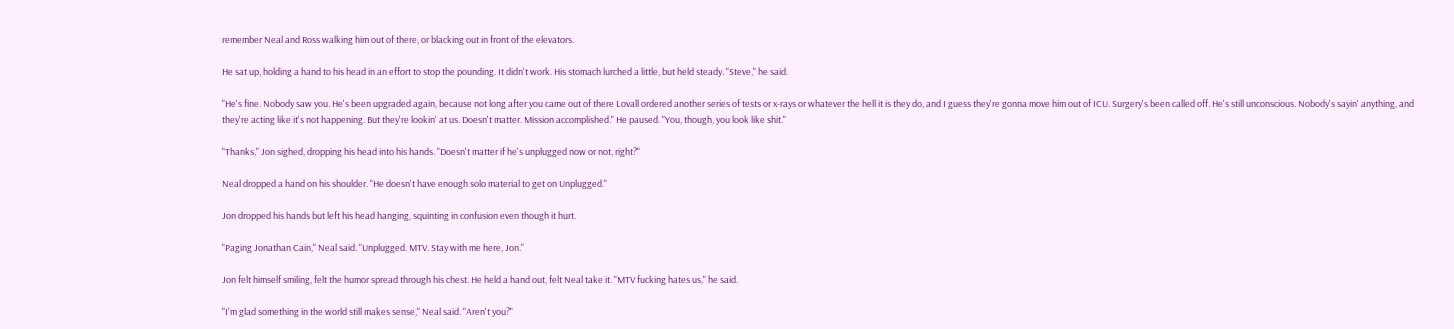remember Neal and Ross walking him out of there, or blacking out in front of the elevators.

He sat up, holding a hand to his head in an effort to stop the pounding. It didn't work. His stomach lurched a little, but held steady. "Steve," he said.

"He's fine. Nobody saw you. He's been upgraded again, because not long after you came out of there Lovall ordered another series of tests or x-rays or whatever the hell it is they do, and I guess they're gonna move him out of ICU. Surgery's been called off. He's still unconscious. Nobody's sayin' anything, and they're acting like it's not happening. But they're lookin' at us. Doesn't matter. Mission accomplished." He paused. "You, though, you look like shit."

"Thanks," Jon sighed, dropping his head into his hands. "Doesn't matter if he's unplugged now or not, right?"

Neal dropped a hand on his shoulder. "He doesn't have enough solo material to get on Unplugged."

Jon dropped his hands but left his head hanging, squinting in confusion even though it hurt.

"Paging Jonathan Cain," Neal said. "Unplugged. MTV. Stay with me here, Jon."

Jon felt himself smiling, felt the humor spread through his chest. He held a hand out, felt Neal take it. "MTV fucking hates us," he said.

"I'm glad something in the world still makes sense," Neal said. "Aren't you?"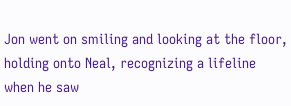Jon went on smiling and looking at the floor, holding onto Neal, recognizing a lifeline when he saw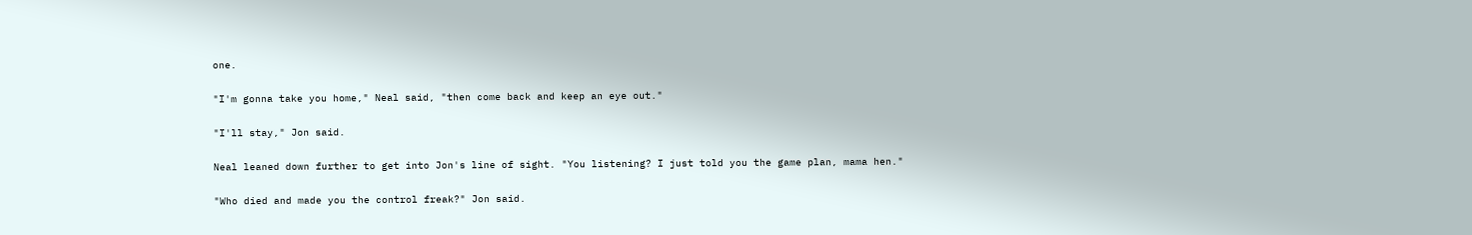one.

"I'm gonna take you home," Neal said, "then come back and keep an eye out."

"I'll stay," Jon said.

Neal leaned down further to get into Jon's line of sight. "You listening? I just told you the game plan, mama hen."

"Who died and made you the control freak?" Jon said.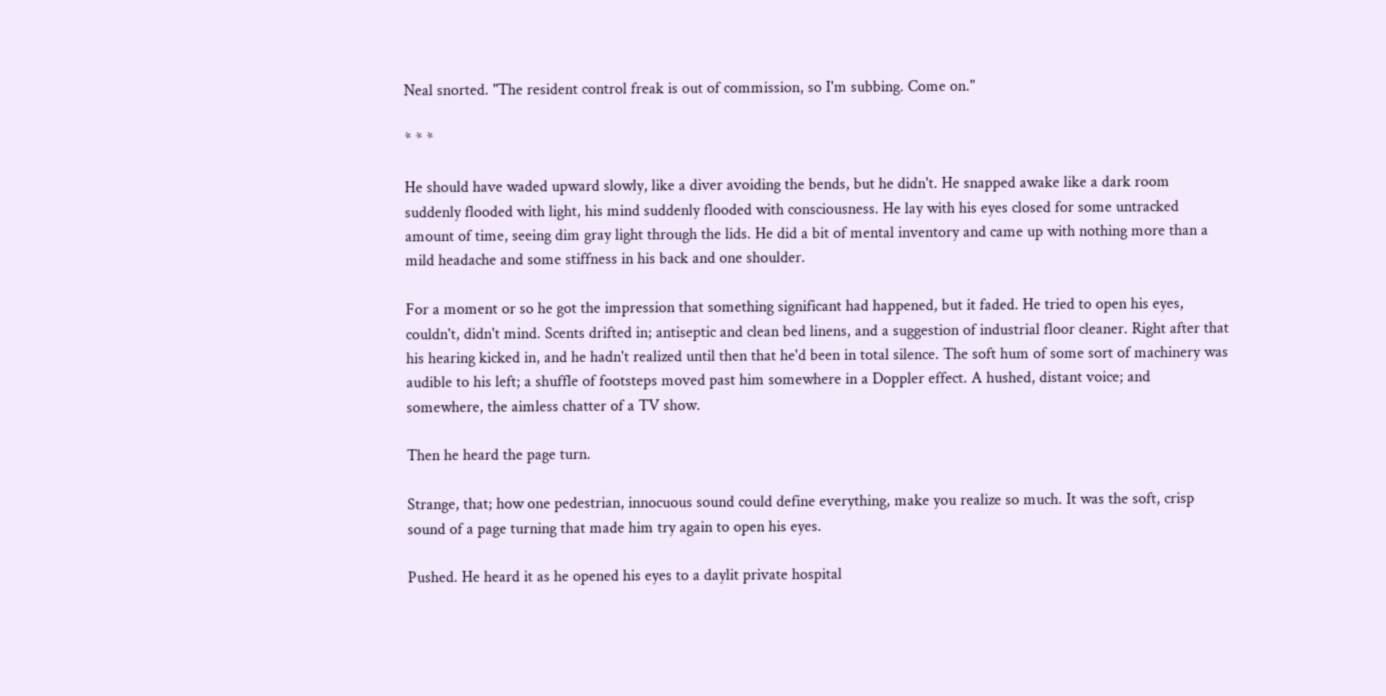Neal snorted. "The resident control freak is out of commission, so I'm subbing. Come on."

* * *

He should have waded upward slowly, like a diver avoiding the bends, but he didn't. He snapped awake like a dark room suddenly flooded with light, his mind suddenly flooded with consciousness. He lay with his eyes closed for some untracked amount of time, seeing dim gray light through the lids. He did a bit of mental inventory and came up with nothing more than a mild headache and some stiffness in his back and one shoulder.

For a moment or so he got the impression that something significant had happened, but it faded. He tried to open his eyes, couldn't, didn't mind. Scents drifted in; antiseptic and clean bed linens, and a suggestion of industrial floor cleaner. Right after that his hearing kicked in, and he hadn't realized until then that he'd been in total silence. The soft hum of some sort of machinery was audible to his left; a shuffle of footsteps moved past him somewhere in a Doppler effect. A hushed, distant voice; and somewhere, the aimless chatter of a TV show.

Then he heard the page turn.

Strange, that; how one pedestrian, innocuous sound could define everything, make you realize so much. It was the soft, crisp sound of a page turning that made him try again to open his eyes.

Pushed. He heard it as he opened his eyes to a daylit private hospital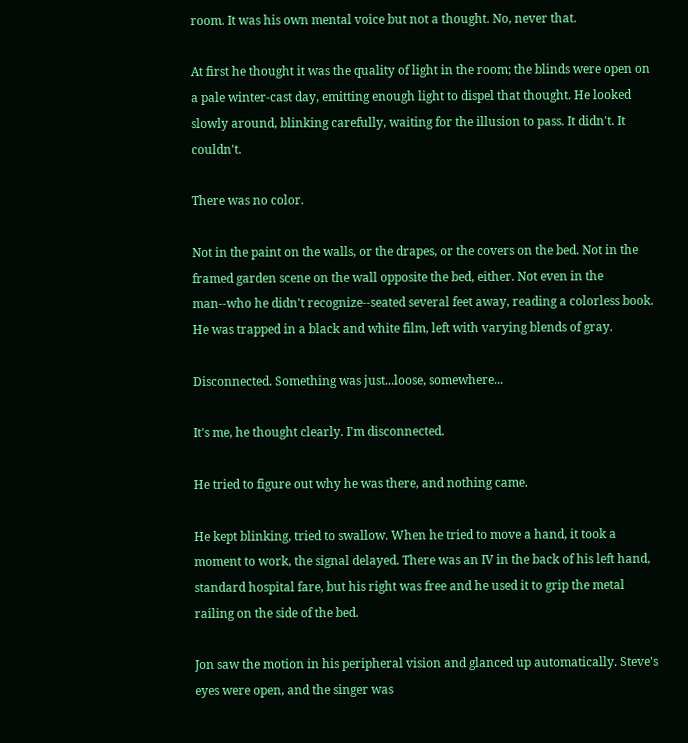room. It was his own mental voice but not a thought. No, never that.

At first he thought it was the quality of light in the room; the blinds were open on a pale winter-cast day, emitting enough light to dispel that thought. He looked slowly around, blinking carefully, waiting for the illusion to pass. It didn't. It couldn't.

There was no color.

Not in the paint on the walls, or the drapes, or the covers on the bed. Not in the framed garden scene on the wall opposite the bed, either. Not even in the man--who he didn't recognize--seated several feet away, reading a colorless book. He was trapped in a black and white film, left with varying blends of gray.

Disconnected. Something was just...loose, somewhere...

It's me, he thought clearly. I'm disconnected.

He tried to figure out why he was there, and nothing came.

He kept blinking, tried to swallow. When he tried to move a hand, it took a moment to work, the signal delayed. There was an IV in the back of his left hand, standard hospital fare, but his right was free and he used it to grip the metal railing on the side of the bed.

Jon saw the motion in his peripheral vision and glanced up automatically. Steve's eyes were open, and the singer was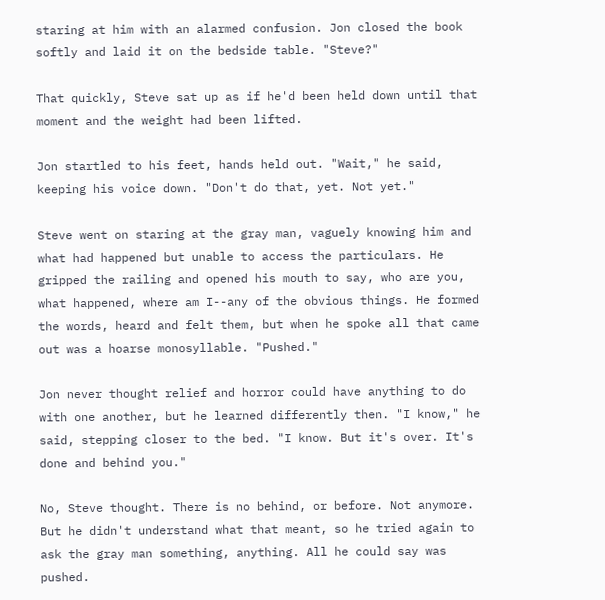staring at him with an alarmed confusion. Jon closed the book softly and laid it on the bedside table. "Steve?"

That quickly, Steve sat up as if he'd been held down until that moment and the weight had been lifted.

Jon startled to his feet, hands held out. "Wait," he said, keeping his voice down. "Don't do that, yet. Not yet."

Steve went on staring at the gray man, vaguely knowing him and what had happened but unable to access the particulars. He gripped the railing and opened his mouth to say, who are you, what happened, where am I--any of the obvious things. He formed the words, heard and felt them, but when he spoke all that came out was a hoarse monosyllable. "Pushed."

Jon never thought relief and horror could have anything to do with one another, but he learned differently then. "I know," he said, stepping closer to the bed. "I know. But it's over. It's done and behind you."

No, Steve thought. There is no behind, or before. Not anymore. But he didn't understand what that meant, so he tried again to ask the gray man something, anything. All he could say was pushed.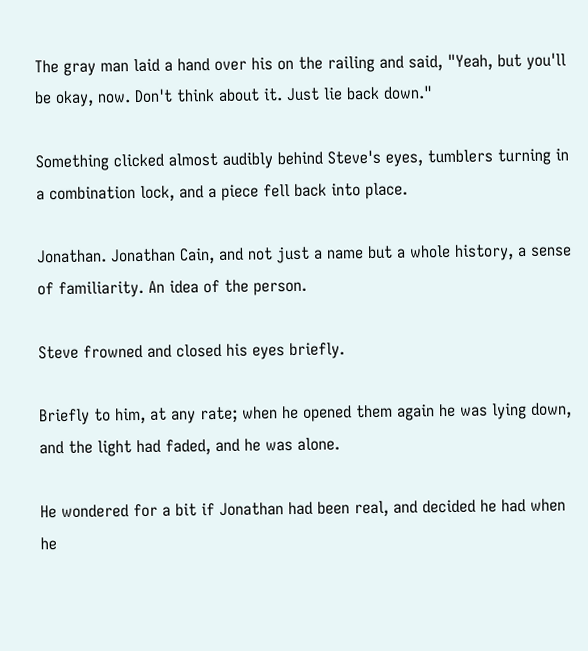The gray man laid a hand over his on the railing and said, "Yeah, but you'll be okay, now. Don't think about it. Just lie back down."

Something clicked almost audibly behind Steve's eyes, tumblers turning in a combination lock, and a piece fell back into place.

Jonathan. Jonathan Cain, and not just a name but a whole history, a sense of familiarity. An idea of the person.

Steve frowned and closed his eyes briefly.

Briefly to him, at any rate; when he opened them again he was lying down, and the light had faded, and he was alone.

He wondered for a bit if Jonathan had been real, and decided he had when he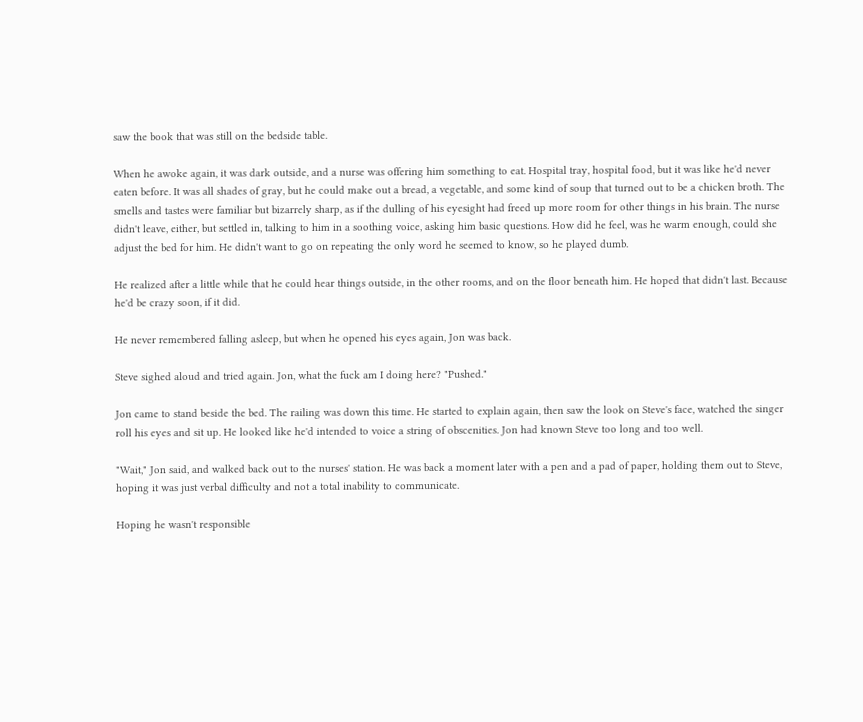saw the book that was still on the bedside table.

When he awoke again, it was dark outside, and a nurse was offering him something to eat. Hospital tray, hospital food, but it was like he'd never eaten before. It was all shades of gray, but he could make out a bread, a vegetable, and some kind of soup that turned out to be a chicken broth. The smells and tastes were familiar but bizarrely sharp, as if the dulling of his eyesight had freed up more room for other things in his brain. The nurse didn't leave, either, but settled in, talking to him in a soothing voice, asking him basic questions. How did he feel, was he warm enough, could she adjust the bed for him. He didn't want to go on repeating the only word he seemed to know, so he played dumb.

He realized after a little while that he could hear things outside, in the other rooms, and on the floor beneath him. He hoped that didn't last. Because he'd be crazy soon, if it did.

He never remembered falling asleep, but when he opened his eyes again, Jon was back.

Steve sighed aloud and tried again. Jon, what the fuck am I doing here? "Pushed."

Jon came to stand beside the bed. The railing was down this time. He started to explain again, then saw the look on Steve's face, watched the singer roll his eyes and sit up. He looked like he'd intended to voice a string of obscenities. Jon had known Steve too long and too well.

"Wait," Jon said, and walked back out to the nurses' station. He was back a moment later with a pen and a pad of paper, holding them out to Steve, hoping it was just verbal difficulty and not a total inability to communicate.

Hoping he wasn't responsible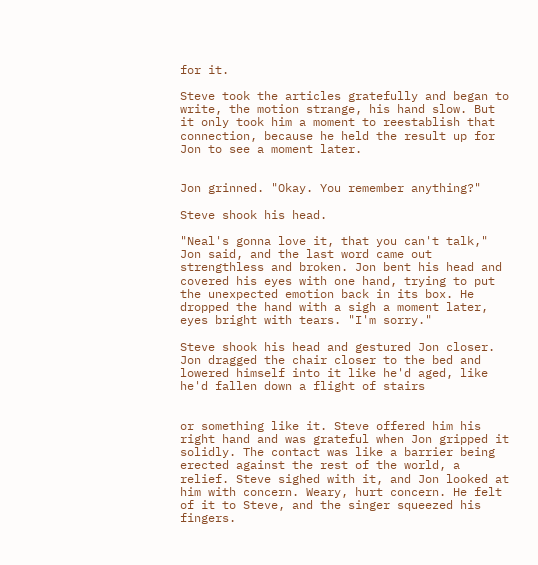for it.

Steve took the articles gratefully and began to write, the motion strange, his hand slow. But it only took him a moment to reestablish that connection, because he held the result up for Jon to see a moment later.


Jon grinned. "Okay. You remember anything?"

Steve shook his head.

"Neal's gonna love it, that you can't talk," Jon said, and the last word came out strengthless and broken. Jon bent his head and covered his eyes with one hand, trying to put the unexpected emotion back in its box. He dropped the hand with a sigh a moment later, eyes bright with tears. "I'm sorry."

Steve shook his head and gestured Jon closer. Jon dragged the chair closer to the bed and lowered himself into it like he'd aged, like he'd fallen down a flight of stairs


or something like it. Steve offered him his right hand and was grateful when Jon gripped it solidly. The contact was like a barrier being erected against the rest of the world, a relief. Steve sighed with it, and Jon looked at him with concern. Weary, hurt concern. He felt of it to Steve, and the singer squeezed his fingers.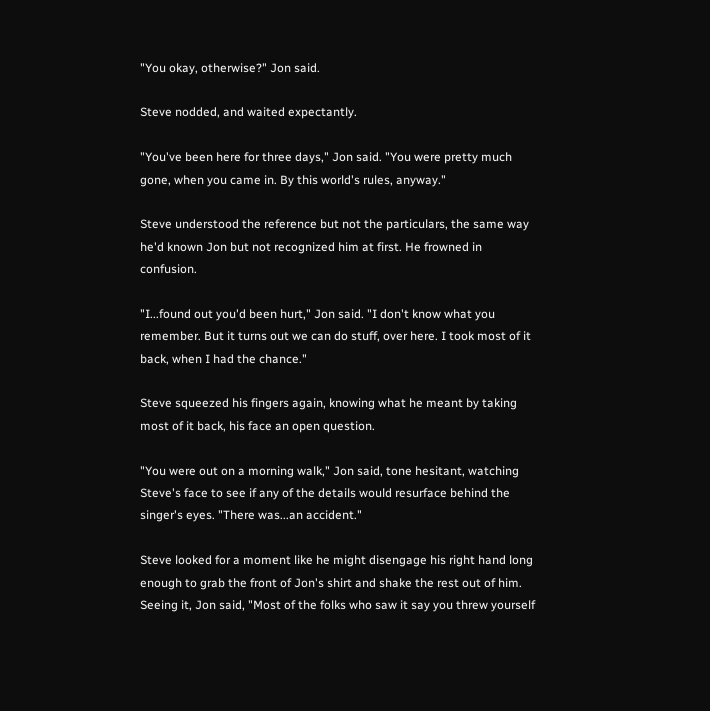"You okay, otherwise?" Jon said.

Steve nodded, and waited expectantly.

"You've been here for three days," Jon said. "You were pretty much gone, when you came in. By this world's rules, anyway."

Steve understood the reference but not the particulars, the same way he'd known Jon but not recognized him at first. He frowned in confusion.

"I...found out you'd been hurt," Jon said. "I don't know what you remember. But it turns out we can do stuff, over here. I took most of it back, when I had the chance."

Steve squeezed his fingers again, knowing what he meant by taking most of it back, his face an open question.

"You were out on a morning walk," Jon said, tone hesitant, watching Steve's face to see if any of the details would resurface behind the singer's eyes. "There was...an accident."

Steve looked for a moment like he might disengage his right hand long enough to grab the front of Jon's shirt and shake the rest out of him. Seeing it, Jon said, "Most of the folks who saw it say you threw yourself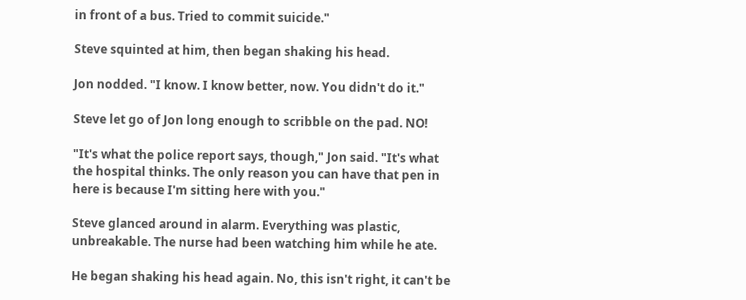in front of a bus. Tried to commit suicide."

Steve squinted at him, then began shaking his head.

Jon nodded. "I know. I know better, now. You didn't do it."

Steve let go of Jon long enough to scribble on the pad. NO!

"It's what the police report says, though," Jon said. "It's what the hospital thinks. The only reason you can have that pen in here is because I'm sitting here with you."

Steve glanced around in alarm. Everything was plastic, unbreakable. The nurse had been watching him while he ate.

He began shaking his head again. No, this isn't right, it can't be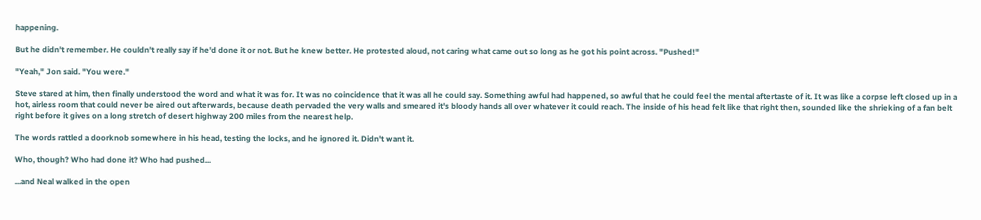happening.

But he didn't remember. He couldn't really say if he'd done it or not. But he knew better. He protested aloud, not caring what came out so long as he got his point across. "Pushed!"

"Yeah," Jon said. "You were."

Steve stared at him, then finally understood the word and what it was for. It was no coincidence that it was all he could say. Something awful had happened, so awful that he could feel the mental aftertaste of it. It was like a corpse left closed up in a hot, airless room that could never be aired out afterwards, because death pervaded the very walls and smeared it's bloody hands all over whatever it could reach. The inside of his head felt like that right then, sounded like the shrieking of a fan belt right before it gives on a long stretch of desert highway 200 miles from the nearest help.

The words rattled a doorknob somewhere in his head, testing the locks, and he ignored it. Didn't want it.

Who, though? Who had done it? Who had pushed...

...and Neal walked in the open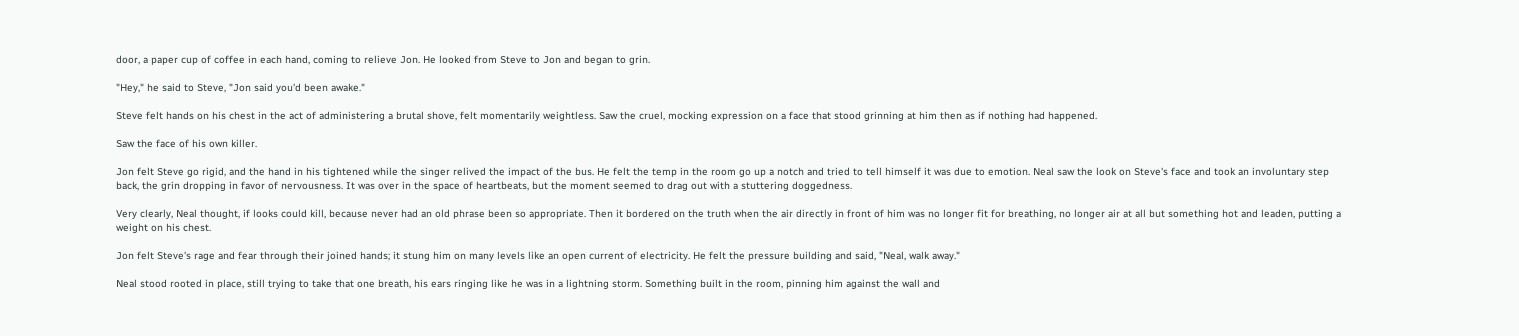door, a paper cup of coffee in each hand, coming to relieve Jon. He looked from Steve to Jon and began to grin.

"Hey," he said to Steve, "Jon said you'd been awake."

Steve felt hands on his chest in the act of administering a brutal shove, felt momentarily weightless. Saw the cruel, mocking expression on a face that stood grinning at him then as if nothing had happened.

Saw the face of his own killer.

Jon felt Steve go rigid, and the hand in his tightened while the singer relived the impact of the bus. He felt the temp in the room go up a notch and tried to tell himself it was due to emotion. Neal saw the look on Steve's face and took an involuntary step back, the grin dropping in favor of nervousness. It was over in the space of heartbeats, but the moment seemed to drag out with a stuttering doggedness.

Very clearly, Neal thought, if looks could kill, because never had an old phrase been so appropriate. Then it bordered on the truth when the air directly in front of him was no longer fit for breathing, no longer air at all but something hot and leaden, putting a weight on his chest.

Jon felt Steve's rage and fear through their joined hands; it stung him on many levels like an open current of electricity. He felt the pressure building and said, "Neal, walk away."

Neal stood rooted in place, still trying to take that one breath, his ears ringing like he was in a lightning storm. Something built in the room, pinning him against the wall and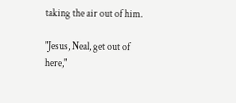taking the air out of him.

"Jesus, Neal, get out of here,"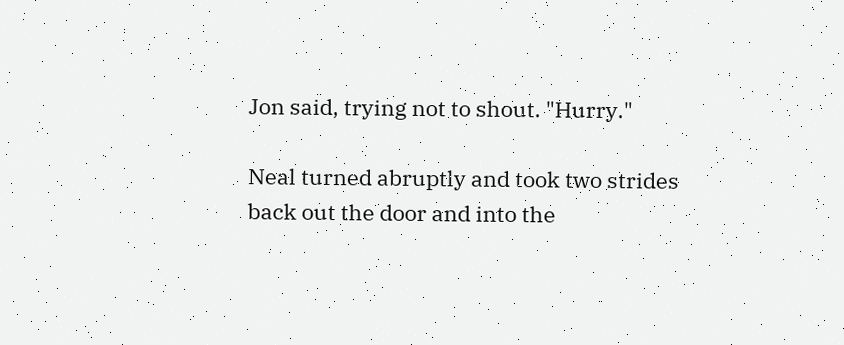Jon said, trying not to shout. "Hurry."

Neal turned abruptly and took two strides back out the door and into the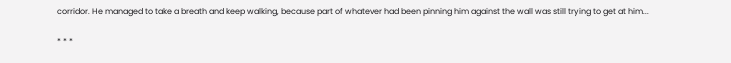corridor. He managed to take a breath and keep walking, because part of whatever had been pinning him against the wall was still trying to get at him...

* * *